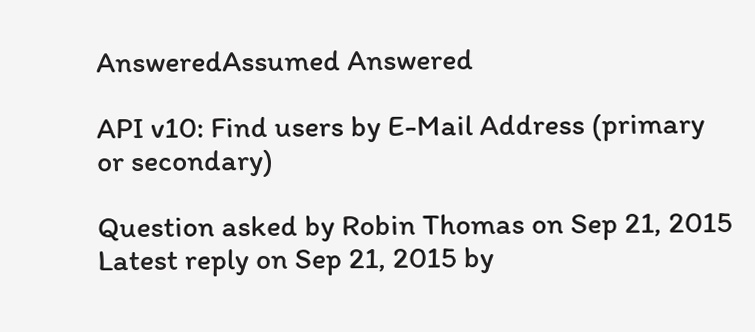AnsweredAssumed Answered

API v10: Find users by E-Mail Address (primary or secondary)

Question asked by Robin Thomas on Sep 21, 2015
Latest reply on Sep 21, 2015 by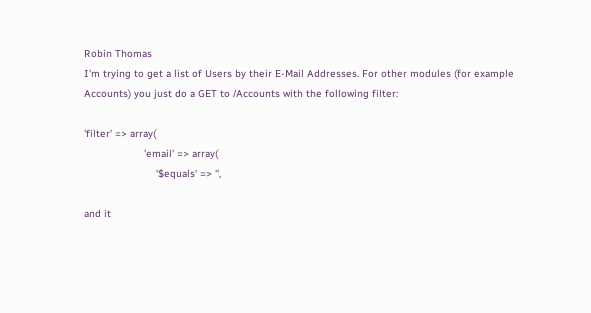Robin Thomas
I'm trying to get a list of Users by their E-Mail Addresses. For other modules (for example Accounts) you just do a GET to /Accounts with the following filter:

'filter' => array(
                    'email' => array(
                        '$equals' => '',

and it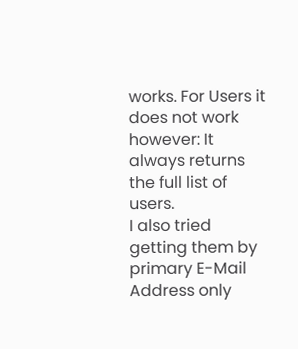works. For Users it does not work however: It always returns the full list of users.
I also tried getting them by primary E-Mail Address only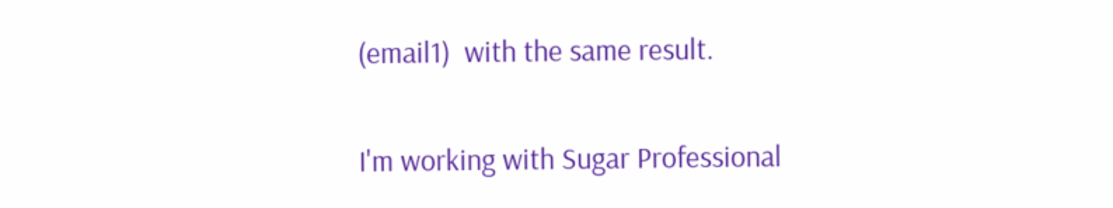(email1)  with the same result.

I'm working with Sugar Professional